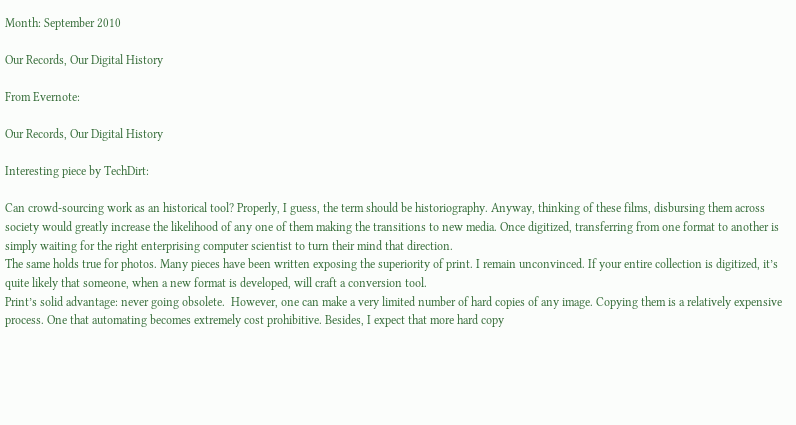Month: September 2010

Our Records, Our Digital History

From Evernote:

Our Records, Our Digital History

Interesting piece by TechDirt:

Can crowd-sourcing work as an historical tool? Properly, I guess, the term should be historiography. Anyway, thinking of these films, disbursing them across society would greatly increase the likelihood of any one of them making the transitions to new media. Once digitized, transferring from one format to another is simply waiting for the right enterprising computer scientist to turn their mind that direction.
The same holds true for photos. Many pieces have been written exposing the superiority of print. I remain unconvinced. If your entire collection is digitized, it’s quite likely that someone, when a new format is developed, will craft a conversion tool.
Print’s solid advantage: never going obsolete.  However, one can make a very limited number of hard copies of any image. Copying them is a relatively expensive process. One that automating becomes extremely cost prohibitive. Besides, I expect that more hard copy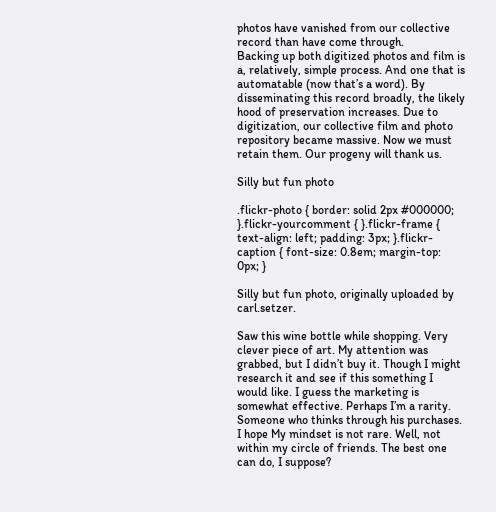photos have vanished from our collective record than have come through.
Backing up both digitized photos and film is a, relatively, simple process. And one that is automatable (now that’s a word). By disseminating this record broadly, the likely hood of preservation increases. Due to digitization, our collective film and photo repository became massive. Now we must retain them. Our progeny will thank us.

Silly but fun photo

.flickr-photo { border: solid 2px #000000; }.flickr-yourcomment { }.flickr-frame { text-align: left; padding: 3px; }.flickr-caption { font-size: 0.8em; margin-top: 0px; }

Silly but fun photo, originally uploaded by carl.setzer.

Saw this wine bottle while shopping. Very clever piece of art. My attention was grabbed, but I didn’t buy it. Though I might research it and see if this something I would like. I guess the marketing is somewhat effective. Perhaps I’m a rarity. Someone who thinks through his purchases. I hope My mindset is not rare. Well, not within my circle of friends. The best one can do, I suppose?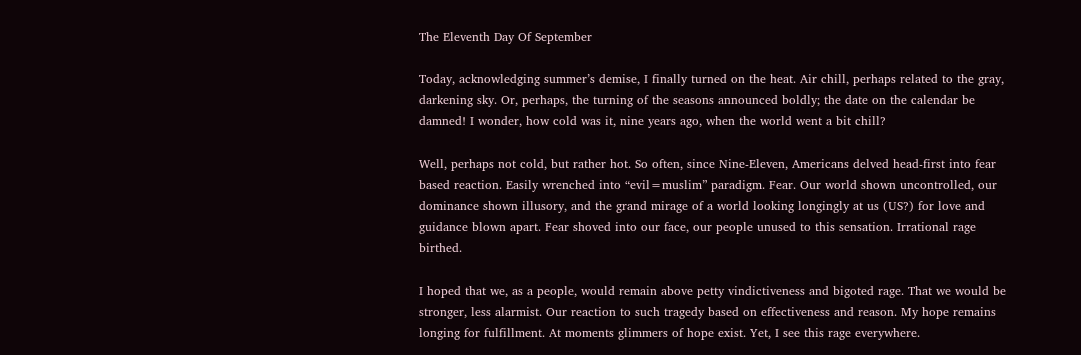The Eleventh Day Of September

Today, acknowledging summer’s demise, I finally turned on the heat. Air chill, perhaps related to the gray, darkening sky. Or, perhaps, the turning of the seasons announced boldly; the date on the calendar be damned! I wonder, how cold was it, nine years ago, when the world went a bit chill?

Well, perhaps not cold, but rather hot. So often, since Nine-Eleven, Americans delved head-first into fear based reaction. Easily wrenched into “evil=muslim” paradigm. Fear. Our world shown uncontrolled, our dominance shown illusory, and the grand mirage of a world looking longingly at us (US?) for love and guidance blown apart. Fear shoved into our face, our people unused to this sensation. Irrational rage birthed.

I hoped that we, as a people, would remain above petty vindictiveness and bigoted rage. That we would be stronger, less alarmist. Our reaction to such tragedy based on effectiveness and reason. My hope remains longing for fulfillment. At moments glimmers of hope exist. Yet, I see this rage everywhere.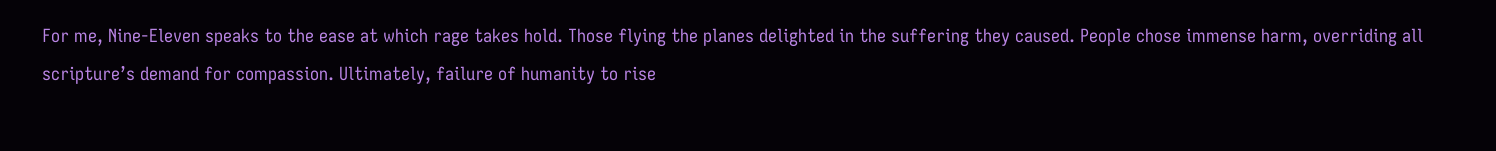For me, Nine-Eleven speaks to the ease at which rage takes hold. Those flying the planes delighted in the suffering they caused. People chose immense harm, overriding all scripture’s demand for compassion. Ultimately, failure of humanity to rise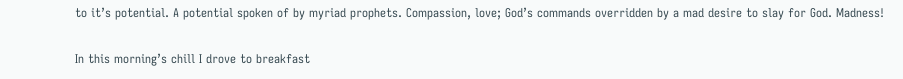to it’s potential. A potential spoken of by myriad prophets. Compassion, love; God’s commands overridden by a mad desire to slay for God. Madness!

In this morning’s chill I drove to breakfast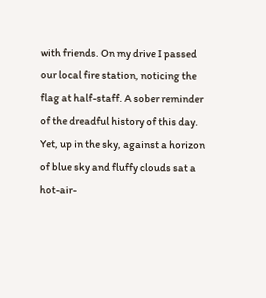with friends. On my drive I passed our local fire station, noticing the flag at half-staff. A sober reminder of the dreadful history of this day. Yet, up in the sky, against a horizon of blue sky and fluffy clouds sat a hot-air-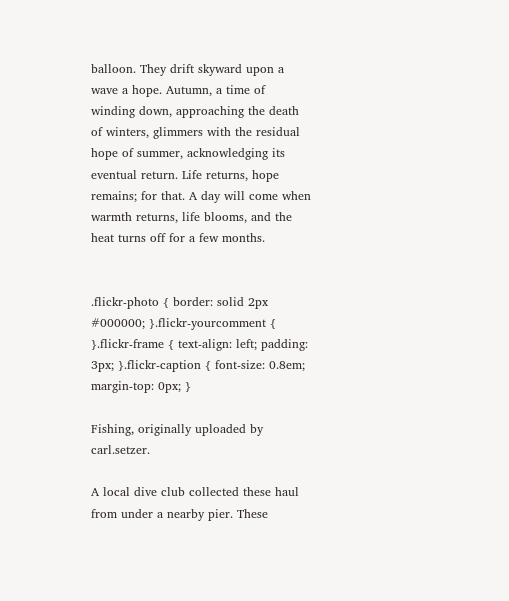balloon. They drift skyward upon a wave a hope. Autumn, a time of winding down, approaching the death of winters, glimmers with the residual hope of summer, acknowledging its eventual return. Life returns, hope remains; for that. A day will come when warmth returns, life blooms, and the heat turns off for a few months.


.flickr-photo { border: solid 2px #000000; }.flickr-yourcomment { }.flickr-frame { text-align: left; padding: 3px; }.flickr-caption { font-size: 0.8em; margin-top: 0px; }

Fishing, originally uploaded by carl.setzer.

A local dive club collected these haul from under a nearby pier. These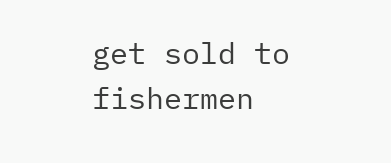get sold to fishermen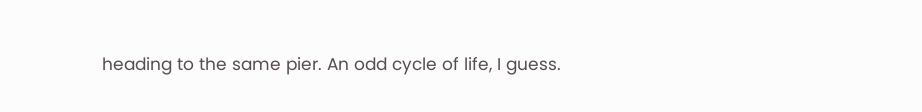heading to the same pier. An odd cycle of life, I guess.